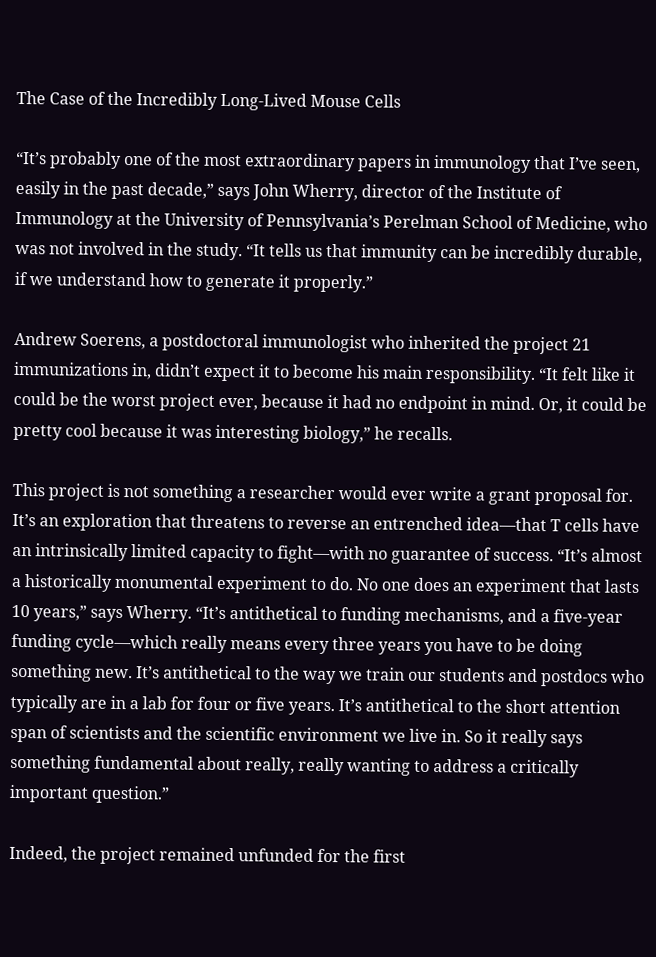The Case of the Incredibly Long-Lived Mouse Cells

“It’s probably one of the most extraordinary papers in immunology that I’ve seen, easily in the past decade,” says John Wherry, director of the Institute of Immunology at the University of Pennsylvania’s Perelman School of Medicine, who was not involved in the study. “It tells us that immunity can be incredibly durable, if we understand how to generate it properly.”

Andrew Soerens, a postdoctoral immunologist who inherited the project 21 immunizations in, didn’t expect it to become his main responsibility. “It felt like it could be the worst project ever, because it had no endpoint in mind. Or, it could be pretty cool because it was interesting biology,” he recalls.

This project is not something a researcher would ever write a grant proposal for. It’s an exploration that threatens to reverse an entrenched idea—that T cells have an intrinsically limited capacity to fight—with no guarantee of success. “It’s almost a historically monumental experiment to do. No one does an experiment that lasts 10 years,” says Wherry. “It’s antithetical to funding mechanisms, and a five-year funding cycle—which really means every three years you have to be doing something new. It’s antithetical to the way we train our students and postdocs who typically are in a lab for four or five years. It’s antithetical to the short attention span of scientists and the scientific environment we live in. So it really says something fundamental about really, really wanting to address a critically important question.”

Indeed, the project remained unfunded for the first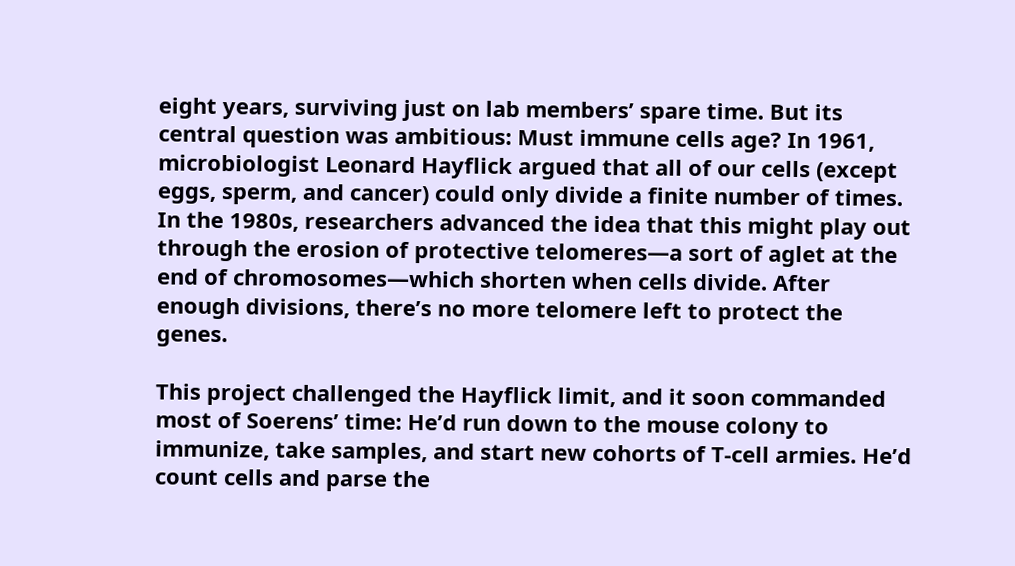eight years, surviving just on lab members’ spare time. But its central question was ambitious: Must immune cells age? In 1961, microbiologist Leonard Hayflick argued that all of our cells (except eggs, sperm, and cancer) could only divide a finite number of times. In the 1980s, researchers advanced the idea that this might play out through the erosion of protective telomeres—a sort of aglet at the end of chromosomes—which shorten when cells divide. After enough divisions, there’s no more telomere left to protect the genes.

This project challenged the Hayflick limit, and it soon commanded most of Soerens’ time: He’d run down to the mouse colony to immunize, take samples, and start new cohorts of T-cell armies. He’d count cells and parse the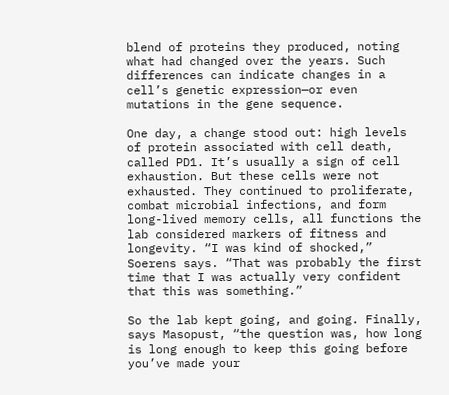blend of proteins they produced, noting what had changed over the years. Such differences can indicate changes in a cell’s genetic expression—or even mutations in the gene sequence.

One day, a change stood out: high levels of protein associated with cell death, called PD1. It’s usually a sign of cell exhaustion. But these cells were not exhausted. They continued to proliferate, combat microbial infections, and form long-lived memory cells, all functions the lab considered markers of fitness and longevity. “I was kind of shocked,” Soerens says. “That was probably the first time that I was actually very confident that this was something.”

So the lab kept going, and going. Finally, says Masopust, “the question was, how long is long enough to keep this going before you’ve made your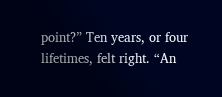point?” Ten years, or four lifetimes, felt right. “An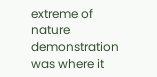extreme of nature demonstration was where it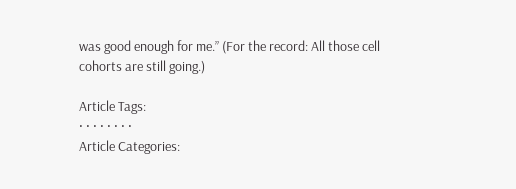was good enough for me.” (For the record: All those cell cohorts are still going.)

Article Tags:
· · · · · · · ·
Article Categories: